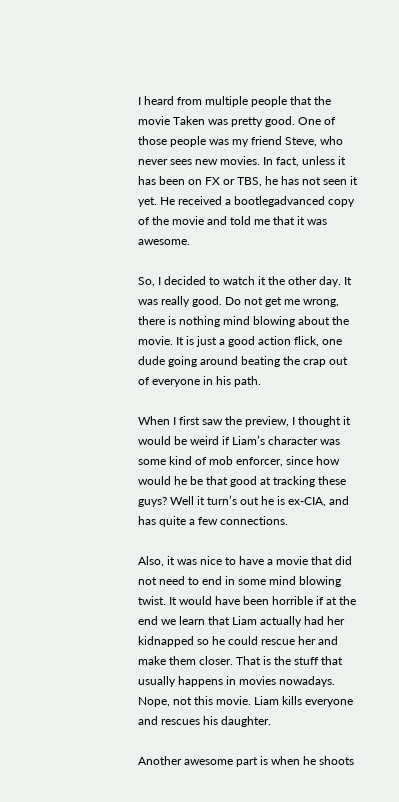I heard from multiple people that the movie Taken was pretty good. One of those people was my friend Steve, who never sees new movies. In fact, unless it has been on FX or TBS, he has not seen it yet. He received a bootlegadvanced copy of the movie and told me that it was awesome.

So, I decided to watch it the other day. It was really good. Do not get me wrong, there is nothing mind blowing about the movie. It is just a good action flick, one dude going around beating the crap out of everyone in his path.

When I first saw the preview, I thought it would be weird if Liam’s character was some kind of mob enforcer, since how would he be that good at tracking these guys? Well it turn’s out he is ex-CIA, and has quite a few connections.

Also, it was nice to have a movie that did not need to end in some mind blowing twist. It would have been horrible if at the end we learn that Liam actually had her kidnapped so he could rescue her and make them closer. That is the stuff that usually happens in movies nowadays. Nope, not this movie. Liam kills everyone and rescues his daughter.

Another awesome part is when he shoots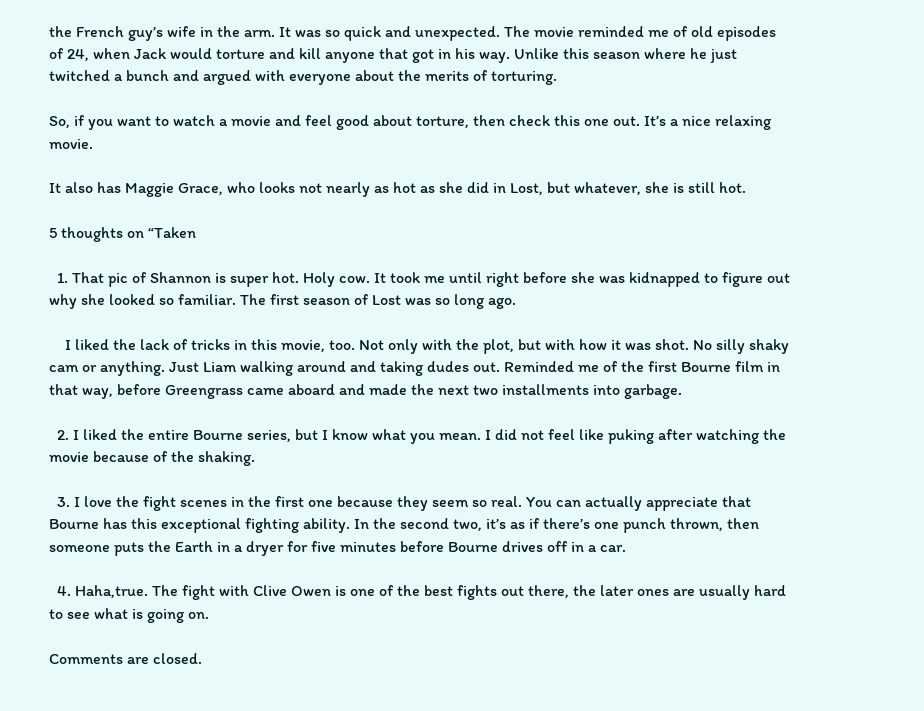the French guy’s wife in the arm. It was so quick and unexpected. The movie reminded me of old episodes of 24, when Jack would torture and kill anyone that got in his way. Unlike this season where he just twitched a bunch and argued with everyone about the merits of torturing.

So, if you want to watch a movie and feel good about torture, then check this one out. It’s a nice relaxing movie.

It also has Maggie Grace, who looks not nearly as hot as she did in Lost, but whatever, she is still hot.

5 thoughts on “Taken

  1. That pic of Shannon is super hot. Holy cow. It took me until right before she was kidnapped to figure out why she looked so familiar. The first season of Lost was so long ago.

    I liked the lack of tricks in this movie, too. Not only with the plot, but with how it was shot. No silly shaky cam or anything. Just Liam walking around and taking dudes out. Reminded me of the first Bourne film in that way, before Greengrass came aboard and made the next two installments into garbage.

  2. I liked the entire Bourne series, but I know what you mean. I did not feel like puking after watching the movie because of the shaking.

  3. I love the fight scenes in the first one because they seem so real. You can actually appreciate that Bourne has this exceptional fighting ability. In the second two, it’s as if there’s one punch thrown, then someone puts the Earth in a dryer for five minutes before Bourne drives off in a car.

  4. Haha,true. The fight with Clive Owen is one of the best fights out there, the later ones are usually hard to see what is going on.

Comments are closed.